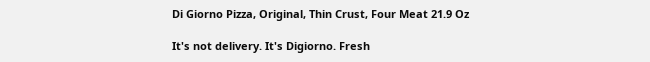Di Giorno Pizza, Original, Thin Crust, Four Meat 21.9 Oz

It's not delivery. It's Digiorno. Fresh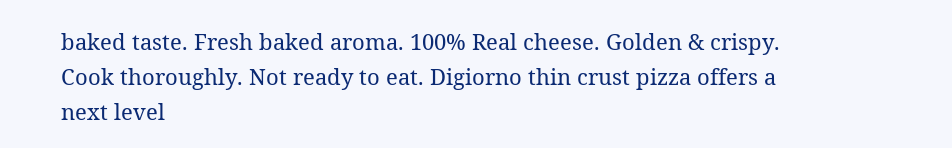baked taste. Fresh baked aroma. 100% Real cheese. Golden & crispy. Cook thoroughly. Not ready to eat. Digiorno thin crust pizza offers a next level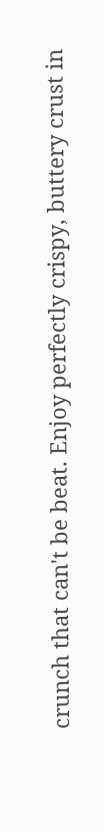crunch that can't be beat. Enjoy perfectly crispy, buttery crust in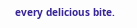every delicious bite.